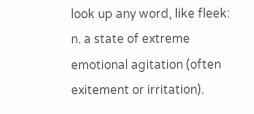look up any word, like fleek:
n. a state of extreme emotional agitation (often exitement or irritation).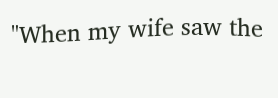"When my wife saw the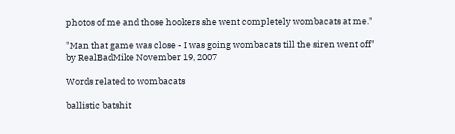photos of me and those hookers she went completely wombacats at me."

"Man that game was close - I was going wombacats till the siren went off"
by RealBadMike November 19, 2007

Words related to wombacats

ballistic batshit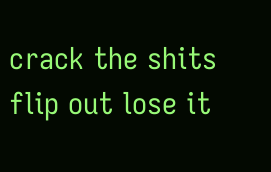crack the shits flip out lose it